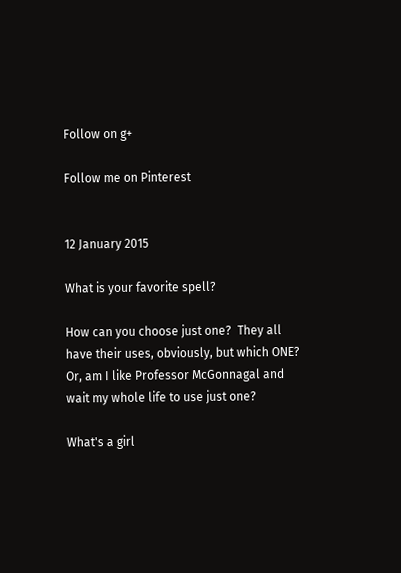Follow on g+

Follow me on Pinterest


12 January 2015

What is your favorite spell?

How can you choose just one?  They all have their uses, obviously, but which ONE?  Or, am I like Professor McGonnagal and wait my whole life to use just one?

What's a girl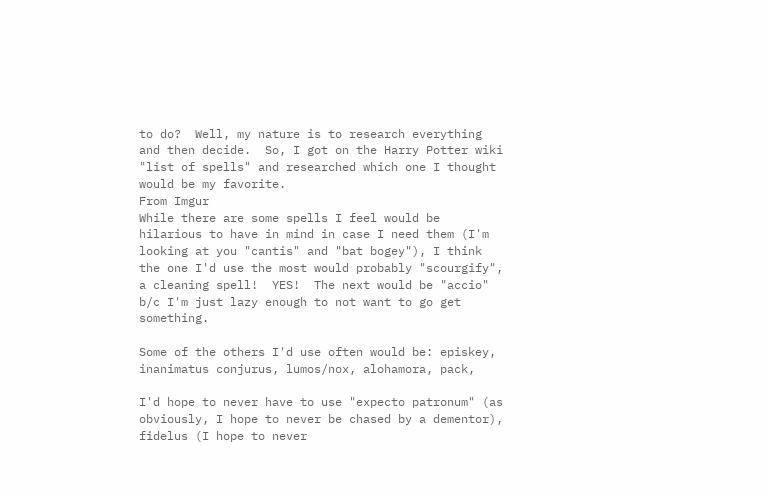to do?  Well, my nature is to research everything and then decide.  So, I got on the Harry Potter wiki "list of spells" and researched which one I thought would be my favorite.
From Imgur
While there are some spells I feel would be hilarious to have in mind in case I need them (I'm looking at you "cantis" and "bat bogey"), I think the one I'd use the most would probably "scourgify", a cleaning spell!  YES!  The next would be "accio" b/c I'm just lazy enough to not want to go get something.

Some of the others I'd use often would be: episkey, inanimatus conjurus, lumos/nox, alohamora, pack,

I'd hope to never have to use "expecto patronum" (as obviously, I hope to never be chased by a dementor), fidelus (I hope to never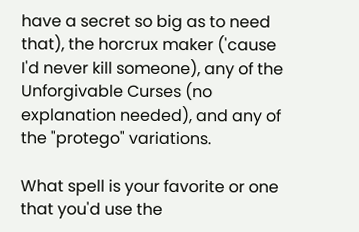have a secret so big as to need that), the horcrux maker ('cause I'd never kill someone), any of the Unforgivable Curses (no explanation needed), and any of the "protego" variations.

What spell is your favorite or one that you'd use the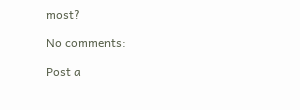most?

No comments:

Post a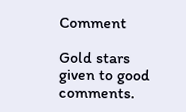Comment

Gold stars given to good comments.